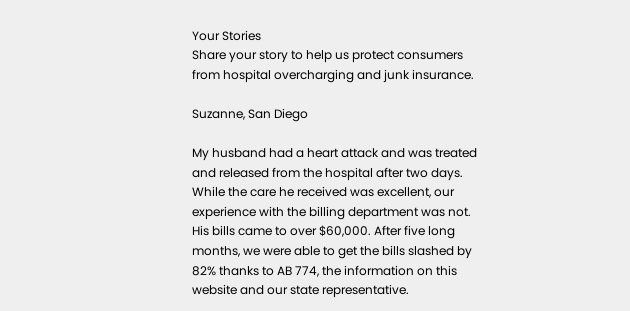Your Stories
Share your story to help us protect consumers from hospital overcharging and junk insurance.

Suzanne, San Diego

My husband had a heart attack and was treated and released from the hospital after two days. While the care he received was excellent, our experience with the billing department was not. His bills came to over $60,000. After five long months, we were able to get the bills slashed by 82% thanks to AB 774, the information on this website and our state representative.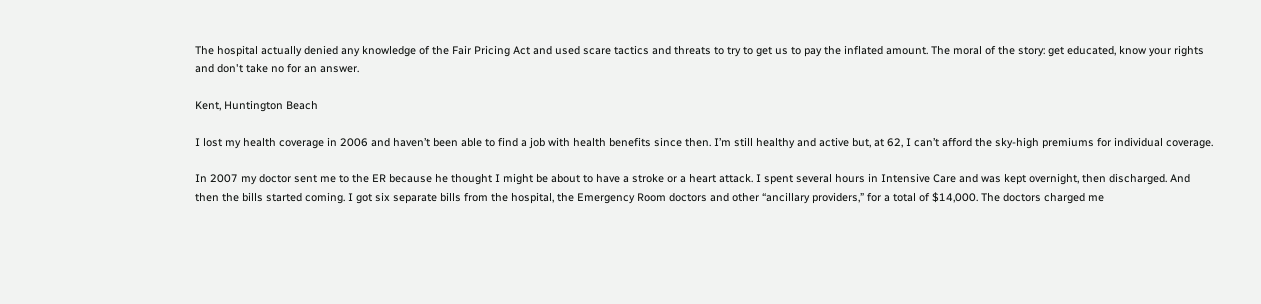The hospital actually denied any knowledge of the Fair Pricing Act and used scare tactics and threats to try to get us to pay the inflated amount. The moral of the story: get educated, know your rights and don't take no for an answer.

Kent, Huntington Beach

I lost my health coverage in 2006 and haven’t been able to find a job with health benefits since then. I’m still healthy and active but, at 62, I can’t afford the sky-high premiums for individual coverage.

In 2007 my doctor sent me to the ER because he thought I might be about to have a stroke or a heart attack. I spent several hours in Intensive Care and was kept overnight, then discharged. And then the bills started coming. I got six separate bills from the hospital, the Emergency Room doctors and other “ancillary providers,” for a total of $14,000. The doctors charged me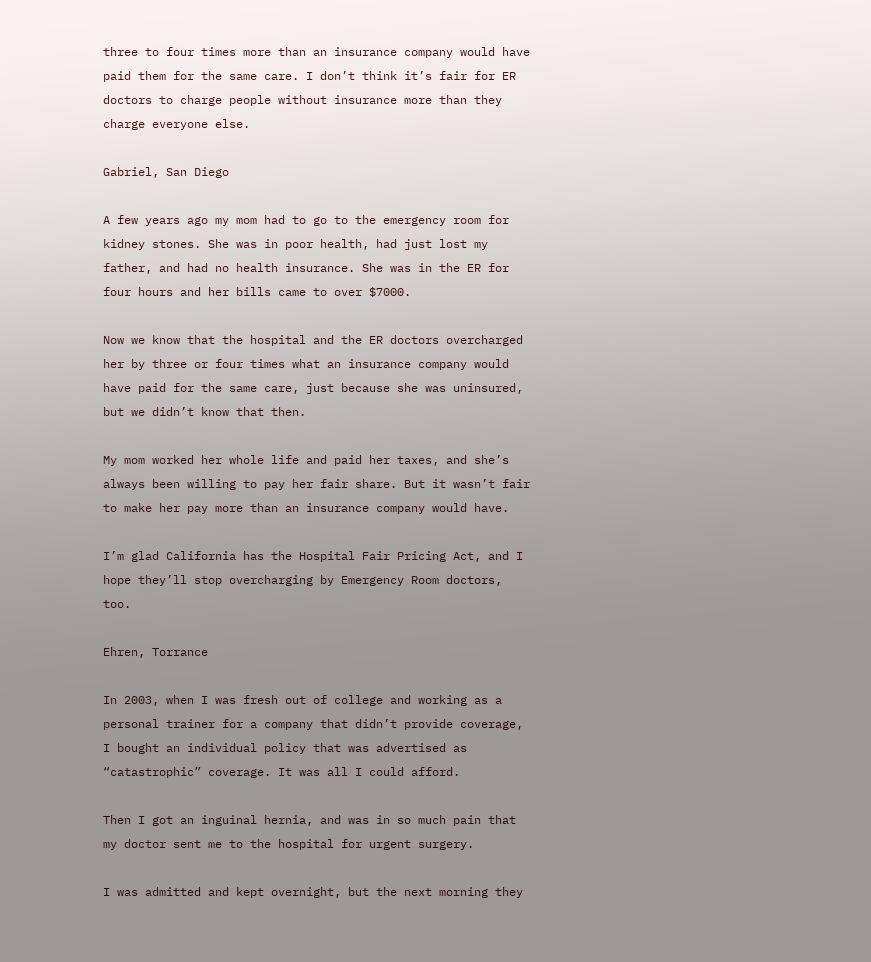three to four times more than an insurance company would have paid them for the same care. I don’t think it’s fair for ER doctors to charge people without insurance more than they charge everyone else.

Gabriel, San Diego

A few years ago my mom had to go to the emergency room for kidney stones. She was in poor health, had just lost my father, and had no health insurance. She was in the ER for four hours and her bills came to over $7000.

Now we know that the hospital and the ER doctors overcharged her by three or four times what an insurance company would have paid for the same care, just because she was uninsured, but we didn’t know that then.

My mom worked her whole life and paid her taxes, and she’s always been willing to pay her fair share. But it wasn’t fair to make her pay more than an insurance company would have.

I’m glad California has the Hospital Fair Pricing Act, and I hope they’ll stop overcharging by Emergency Room doctors, too.

Ehren, Torrance

In 2003, when I was fresh out of college and working as a personal trainer for a company that didn’t provide coverage, I bought an individual policy that was advertised as “catastrophic” coverage. It was all I could afford.

Then I got an inguinal hernia, and was in so much pain that my doctor sent me to the hospital for urgent surgery.

I was admitted and kept overnight, but the next morning they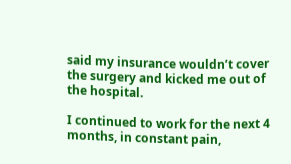said my insurance wouldn’t cover the surgery and kicked me out of the hospital.

I continued to work for the next 4 months, in constant pain,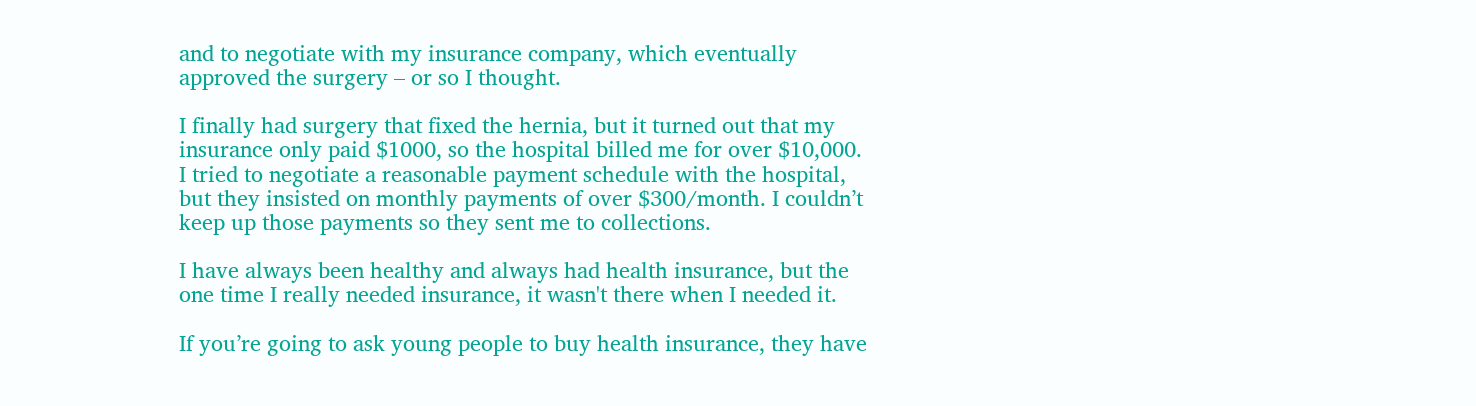and to negotiate with my insurance company, which eventually approved the surgery – or so I thought.

I finally had surgery that fixed the hernia, but it turned out that my insurance only paid $1000, so the hospital billed me for over $10,000. I tried to negotiate a reasonable payment schedule with the hospital, but they insisted on monthly payments of over $300/month. I couldn’t keep up those payments so they sent me to collections.

I have always been healthy and always had health insurance, but the one time I really needed insurance, it wasn't there when I needed it.

If you’re going to ask young people to buy health insurance, they have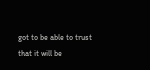got to be able to trust that it will be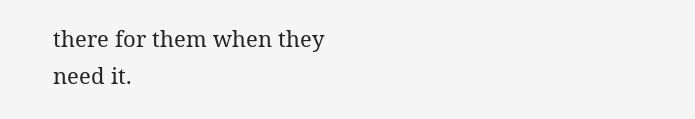there for them when they need it.